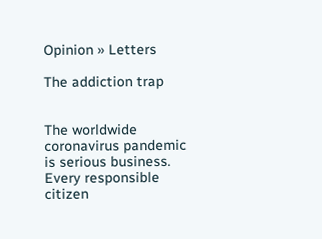Opinion » Letters

The addiction trap


The worldwide coronavirus pandemic is serious business. Every responsible citizen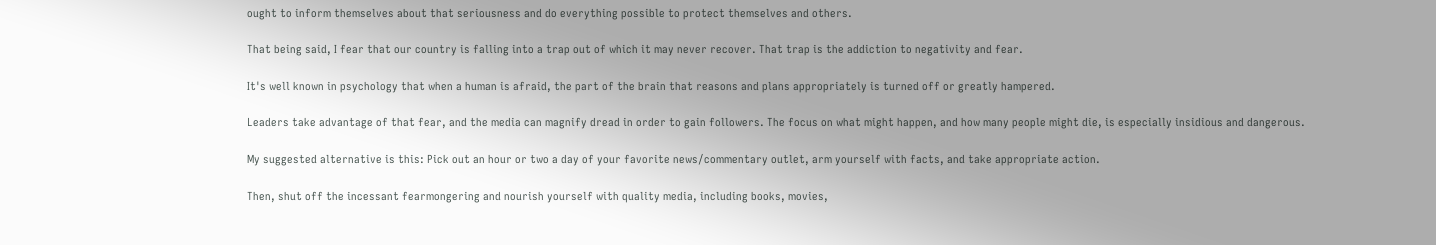ought to inform themselves about that seriousness and do everything possible to protect themselves and others.

That being said, I fear that our country is falling into a trap out of which it may never recover. That trap is the addiction to negativity and fear.

It's well known in psychology that when a human is afraid, the part of the brain that reasons and plans appropriately is turned off or greatly hampered.

Leaders take advantage of that fear, and the media can magnify dread in order to gain followers. The focus on what might happen, and how many people might die, is especially insidious and dangerous.

My suggested alternative is this: Pick out an hour or two a day of your favorite news/commentary outlet, arm yourself with facts, and take appropriate action.

Then, shut off the incessant fearmongering and nourish yourself with quality media, including books, movies,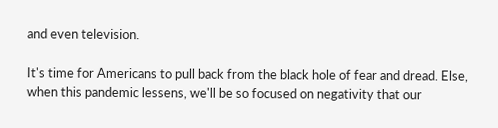and even television.

It's time for Americans to pull back from the black hole of fear and dread. Else, when this pandemic lessens, we'll be so focused on negativity that our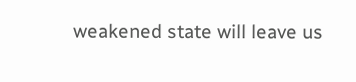weakened state will leave us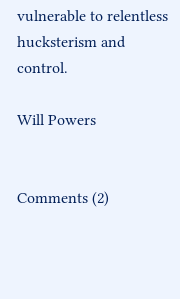vulnerable to relentless hucksterism and control.

Will Powers


Comments (2)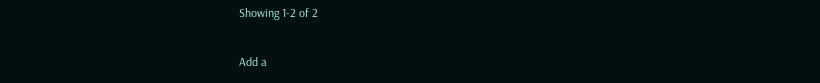Showing 1-2 of 2

Add a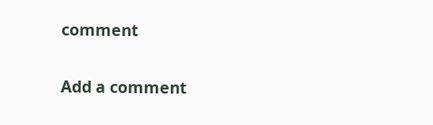comment

Add a comment